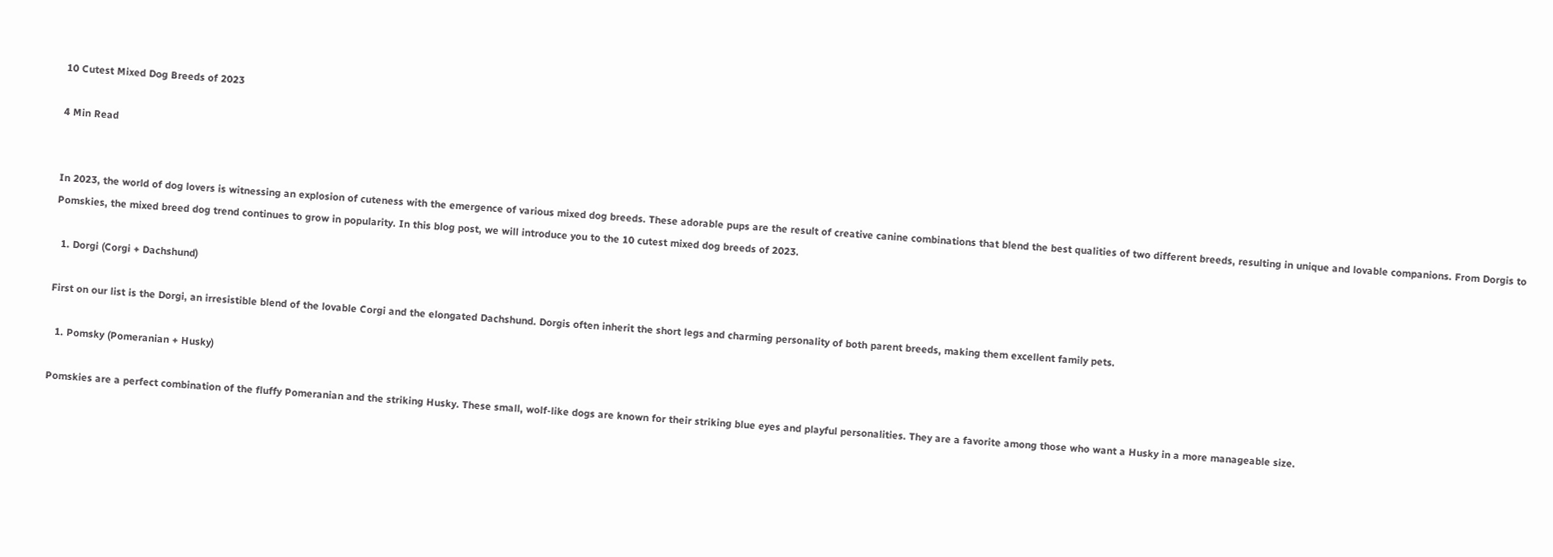10 Cutest Mixed Dog Breeds of 2023

4 Min Read


In 2023, the world of dog lovers is witnessing an explosion of cuteness with the emergence of various mixed dog breeds. These adorable pups are the result of creative canine combinations that blend the best qualities of two different breeds, resulting in unique and lovable companions. From Dorgis to Pomskies, the mixed breed dog trend continues to grow in popularity. In this blog post, we will introduce you to the 10 cutest mixed dog breeds of 2023.

  1. Dorgi (Corgi + Dachshund)

First on our list is the Dorgi, an irresistible blend of the lovable Corgi and the elongated Dachshund. Dorgis often inherit the short legs and charming personality of both parent breeds, making them excellent family pets.

  1. Pomsky (Pomeranian + Husky)

Pomskies are a perfect combination of the fluffy Pomeranian and the striking Husky. These small, wolf-like dogs are known for their striking blue eyes and playful personalities. They are a favorite among those who want a Husky in a more manageable size.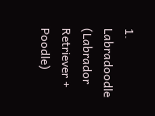1. Labradoodle (Labrador Retriever + Poodle)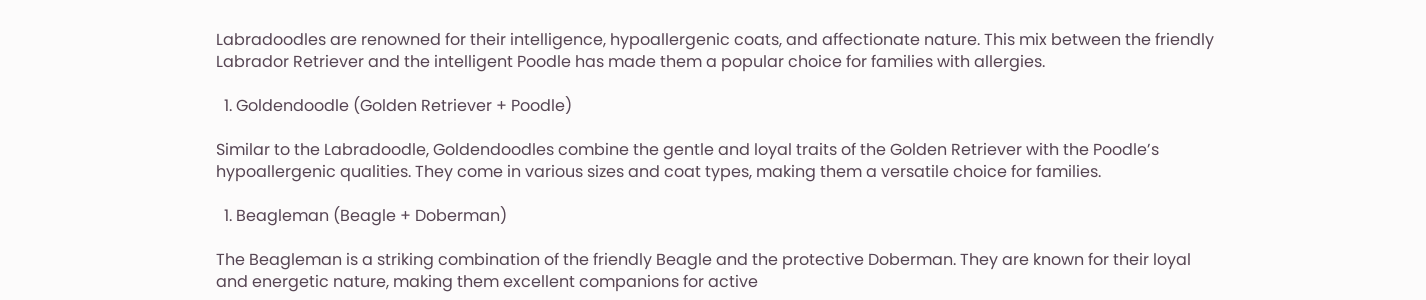Labradoodles are renowned for their intelligence, hypoallergenic coats, and affectionate nature. This mix between the friendly Labrador Retriever and the intelligent Poodle has made them a popular choice for families with allergies.

  1. Goldendoodle (Golden Retriever + Poodle)

Similar to the Labradoodle, Goldendoodles combine the gentle and loyal traits of the Golden Retriever with the Poodle’s hypoallergenic qualities. They come in various sizes and coat types, making them a versatile choice for families.

  1. Beagleman (Beagle + Doberman)

The Beagleman is a striking combination of the friendly Beagle and the protective Doberman. They are known for their loyal and energetic nature, making them excellent companions for active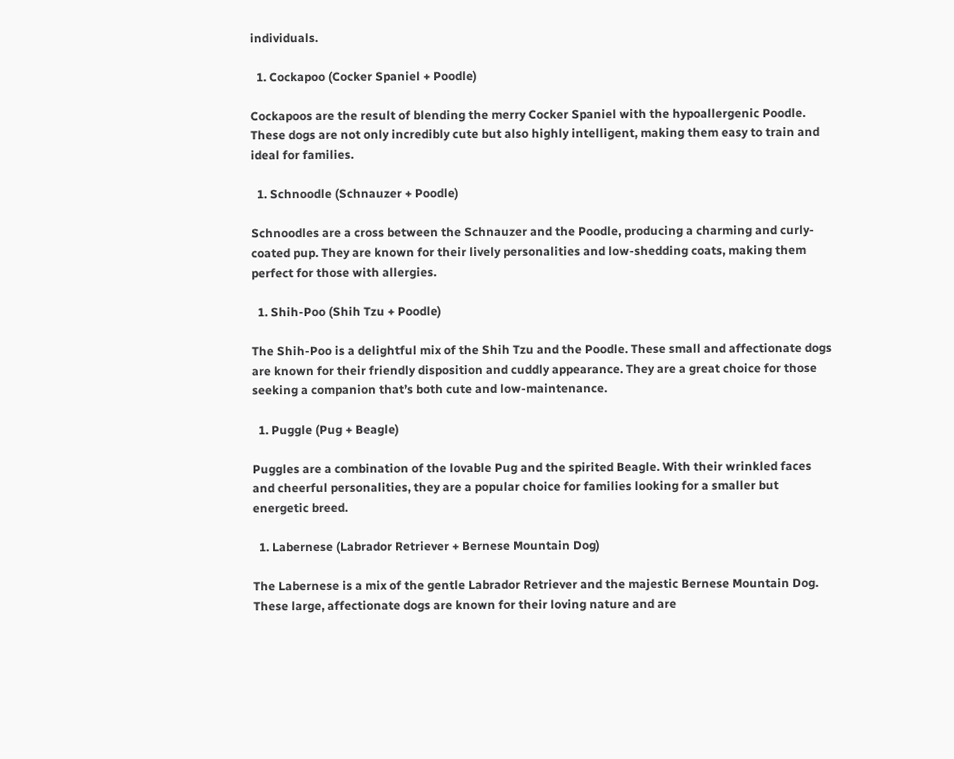individuals.

  1. Cockapoo (Cocker Spaniel + Poodle)

Cockapoos are the result of blending the merry Cocker Spaniel with the hypoallergenic Poodle. These dogs are not only incredibly cute but also highly intelligent, making them easy to train and ideal for families.

  1. Schnoodle (Schnauzer + Poodle)

Schnoodles are a cross between the Schnauzer and the Poodle, producing a charming and curly-coated pup. They are known for their lively personalities and low-shedding coats, making them perfect for those with allergies.

  1. Shih-Poo (Shih Tzu + Poodle)

The Shih-Poo is a delightful mix of the Shih Tzu and the Poodle. These small and affectionate dogs are known for their friendly disposition and cuddly appearance. They are a great choice for those seeking a companion that’s both cute and low-maintenance.

  1. Puggle (Pug + Beagle)

Puggles are a combination of the lovable Pug and the spirited Beagle. With their wrinkled faces and cheerful personalities, they are a popular choice for families looking for a smaller but energetic breed.

  1. Labernese (Labrador Retriever + Bernese Mountain Dog)

The Labernese is a mix of the gentle Labrador Retriever and the majestic Bernese Mountain Dog. These large, affectionate dogs are known for their loving nature and are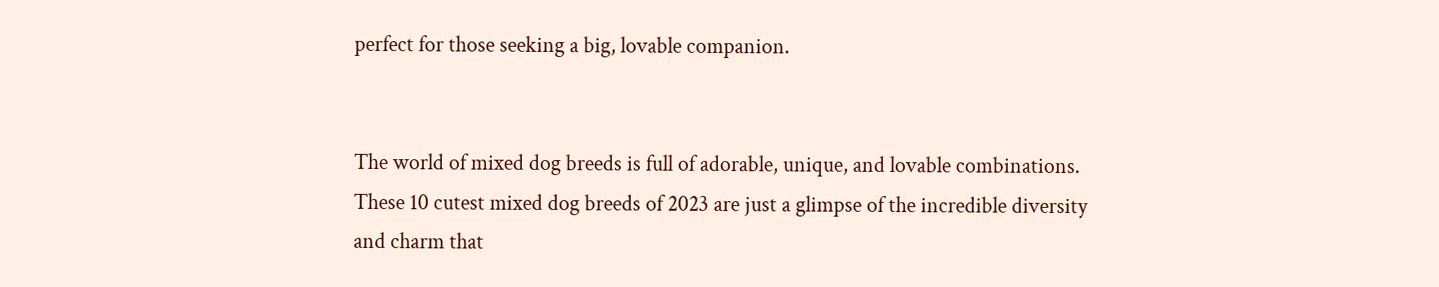perfect for those seeking a big, lovable companion.


The world of mixed dog breeds is full of adorable, unique, and lovable combinations. These 10 cutest mixed dog breeds of 2023 are just a glimpse of the incredible diversity and charm that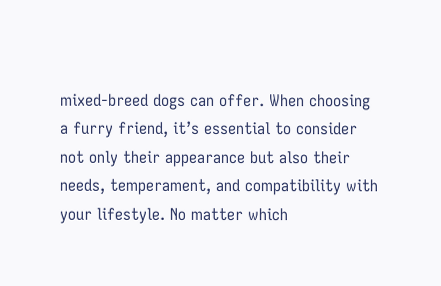mixed-breed dogs can offer. When choosing a furry friend, it’s essential to consider not only their appearance but also their needs, temperament, and compatibility with your lifestyle. No matter which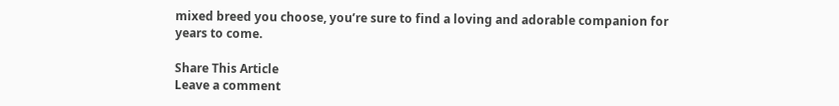mixed breed you choose, you’re sure to find a loving and adorable companion for years to come.

Share This Article
Leave a comment